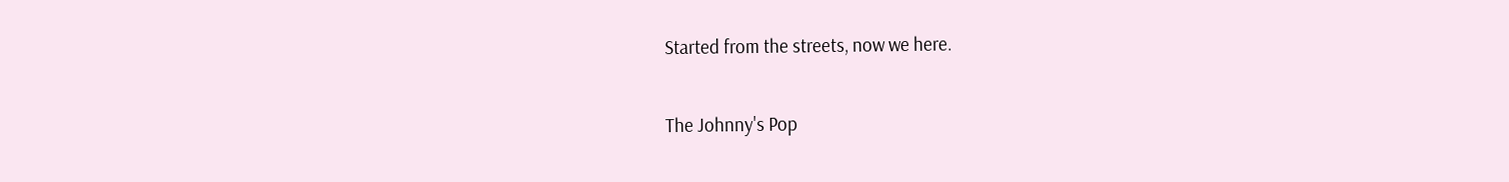Started from the streets, now we here.

The Johnny's Pop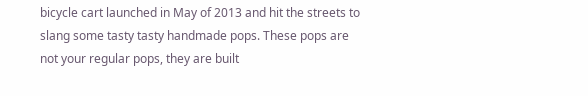bicycle cart launched in May of 2013 and hit the streets to slang some tasty tasty handmade pops. These pops are not your regular pops, they are built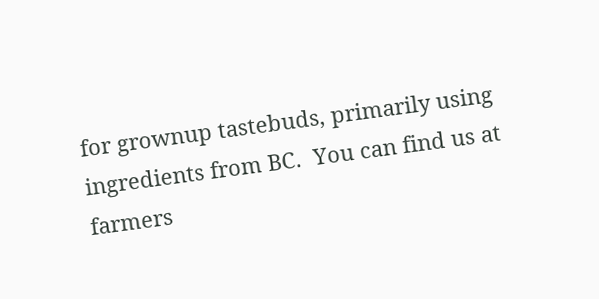for grownup tastebuds, primarily using ingredients from BC.  You can find us at farmers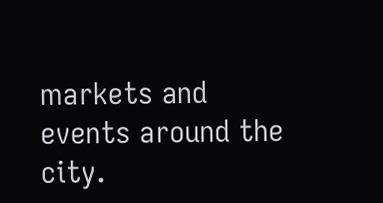markets and events around the city.